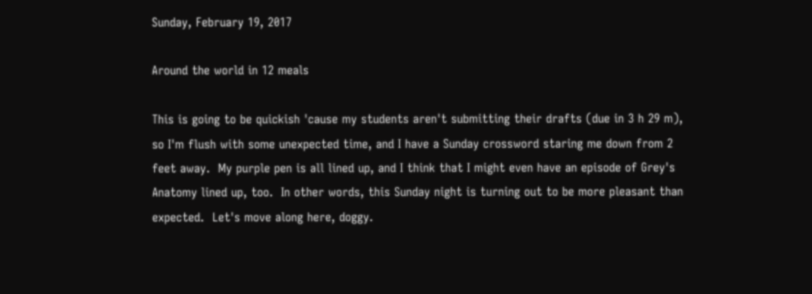Sunday, February 19, 2017

Around the world in 12 meals

This is going to be quickish 'cause my students aren't submitting their drafts (due in 3 h 29 m), so I'm flush with some unexpected time, and I have a Sunday crossword staring me down from 2 feet away.  My purple pen is all lined up, and I think that I might even have an episode of Grey's Anatomy lined up, too.  In other words, this Sunday night is turning out to be more pleasant than expected.  Let's move along here, doggy.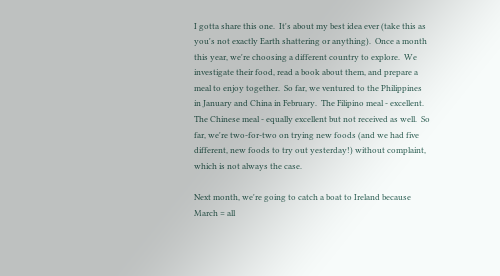I gotta share this one.  It's about my best idea ever (take this as you's not exactly Earth shattering or anything).  Once a month this year, we're choosing a different country to explore.  We investigate their food, read a book about them, and prepare a meal to enjoy together.  So far, we ventured to the Philippines in January and China in February.  The Filipino meal - excellent.  The Chinese meal - equally excellent but not received as well.  So far, we're two-for-two on trying new foods (and we had five different, new foods to try out yesterday!) without complaint, which is not always the case.

Next month, we're going to catch a boat to Ireland because March = all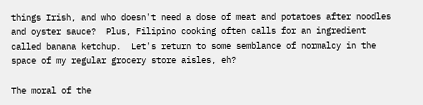things Irish, and who doesn't need a dose of meat and potatoes after noodles and oyster sauce?  Plus, Filipino cooking often calls for an ingredient called banana ketchup.  Let's return to some semblance of normalcy in the space of my regular grocery store aisles, eh?

The moral of the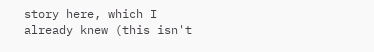story here, which I already knew (this isn't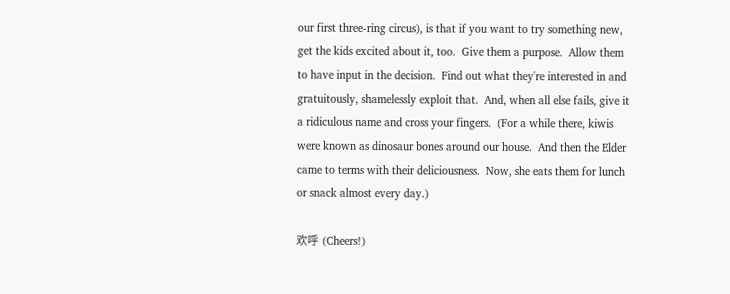our first three-ring circus), is that if you want to try something new, get the kids excited about it, too.  Give them a purpose.  Allow them to have input in the decision.  Find out what they're interested in and gratuitously, shamelessly exploit that.  And, when all else fails, give it a ridiculous name and cross your fingers.  (For a while there, kiwis were known as dinosaur bones around our house.  And then the Elder came to terms with their deliciousness.  Now, she eats them for lunch or snack almost every day.)

欢呼  (Cheers!)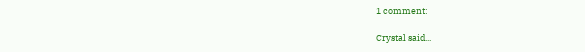1 comment:

Crystal said...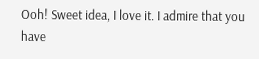Ooh! Sweet idea, I love it. I admire that you have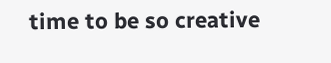time to be so creative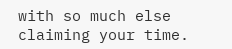with so much else claiming your time.